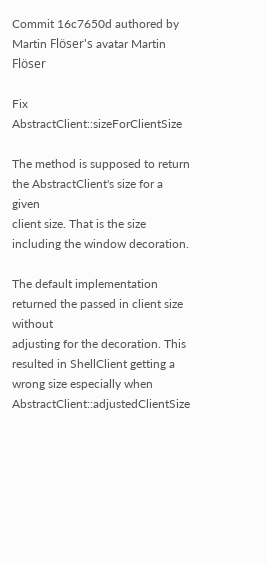Commit 16c7650d authored by Martin Flöser's avatar Martin Flöser

Fix AbstractClient::sizeForClientSize

The method is supposed to return the AbstractClient's size for a given
client size. That is the size including the window decoration.

The default implementation returned the passed in client size without
adjusting for the decoration. This resulted in ShellClient getting a
wrong size especially when AbstractClient::adjustedClientSize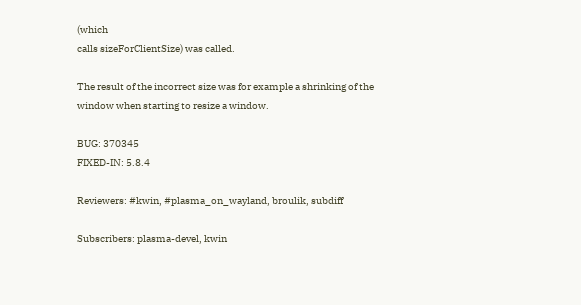(which
calls sizeForClientSize) was called.

The result of the incorrect size was for example a shrinking of the
window when starting to resize a window.

BUG: 370345
FIXED-IN: 5.8.4

Reviewers: #kwin, #plasma_on_wayland, broulik, subdiff

Subscribers: plasma-devel, kwin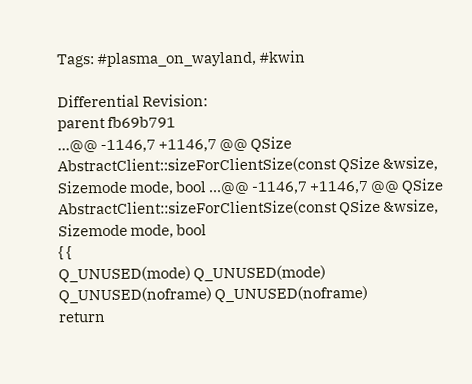Tags: #plasma_on_wayland, #kwin

Differential Revision:
parent fb69b791
...@@ -1146,7 +1146,7 @@ QSize AbstractClient::sizeForClientSize(const QSize &wsize, Sizemode mode, bool ...@@ -1146,7 +1146,7 @@ QSize AbstractClient::sizeForClientSize(const QSize &wsize, Sizemode mode, bool
{ {
Q_UNUSED(mode) Q_UNUSED(mode)
Q_UNUSED(noframe) Q_UNUSED(noframe)
return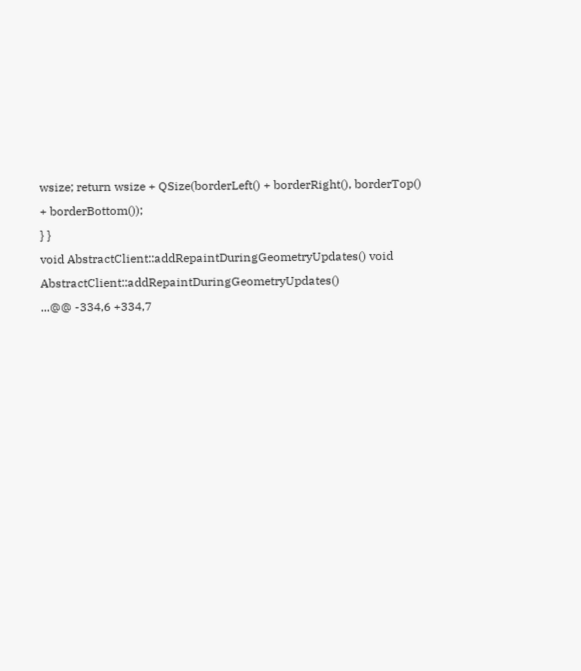wsize; return wsize + QSize(borderLeft() + borderRight(), borderTop() + borderBottom());
} }
void AbstractClient::addRepaintDuringGeometryUpdates() void AbstractClient::addRepaintDuringGeometryUpdates()
...@@ -334,6 +334,7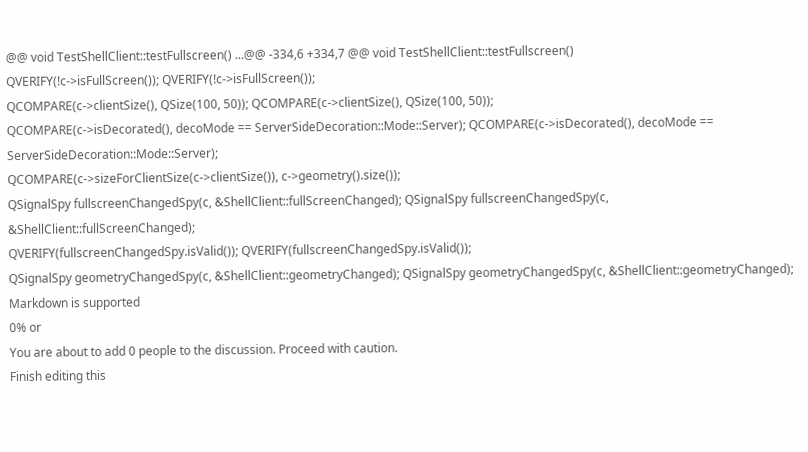@@ void TestShellClient::testFullscreen() ...@@ -334,6 +334,7 @@ void TestShellClient::testFullscreen()
QVERIFY(!c->isFullScreen()); QVERIFY(!c->isFullScreen());
QCOMPARE(c->clientSize(), QSize(100, 50)); QCOMPARE(c->clientSize(), QSize(100, 50));
QCOMPARE(c->isDecorated(), decoMode == ServerSideDecoration::Mode::Server); QCOMPARE(c->isDecorated(), decoMode == ServerSideDecoration::Mode::Server);
QCOMPARE(c->sizeForClientSize(c->clientSize()), c->geometry().size());
QSignalSpy fullscreenChangedSpy(c, &ShellClient::fullScreenChanged); QSignalSpy fullscreenChangedSpy(c, &ShellClient::fullScreenChanged);
QVERIFY(fullscreenChangedSpy.isValid()); QVERIFY(fullscreenChangedSpy.isValid());
QSignalSpy geometryChangedSpy(c, &ShellClient::geometryChanged); QSignalSpy geometryChangedSpy(c, &ShellClient::geometryChanged);
Markdown is supported
0% or
You are about to add 0 people to the discussion. Proceed with caution.
Finish editing this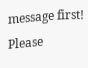message first!
Please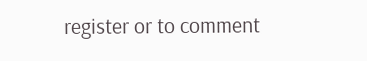register or to comment